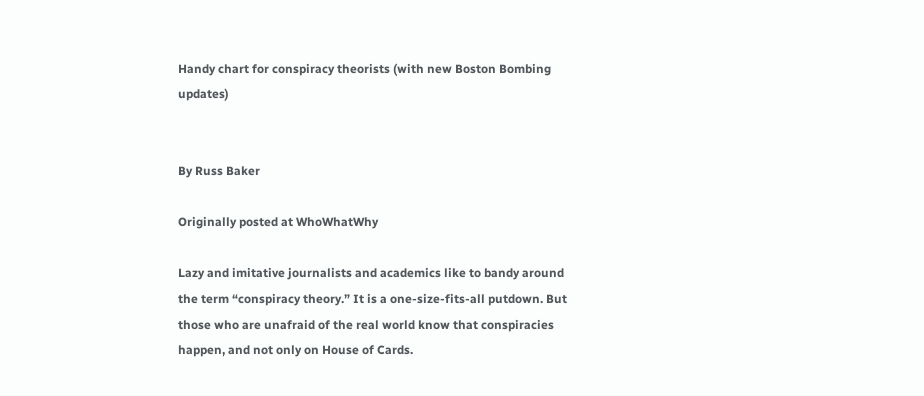Handy chart for conspiracy theorists (with new Boston Bombing updates)


By Russ Baker

Originally posted at WhoWhatWhy

Lazy and imitative journalists and academics like to bandy around the term “conspiracy theory.” It is a one-size-fits-all putdown. But those who are unafraid of the real world know that conspiracies happen, and not only on House of Cards.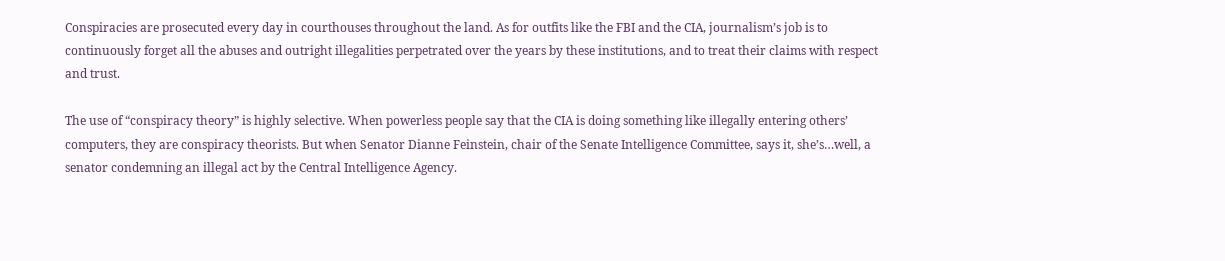Conspiracies are prosecuted every day in courthouses throughout the land. As for outfits like the FBI and the CIA, journalism’s job is to continuously forget all the abuses and outright illegalities perpetrated over the years by these institutions, and to treat their claims with respect and trust.

The use of “conspiracy theory” is highly selective. When powerless people say that the CIA is doing something like illegally entering others’ computers, they are conspiracy theorists. But when Senator Dianne Feinstein, chair of the Senate Intelligence Committee, says it, she’s…well, a senator condemning an illegal act by the Central Intelligence Agency.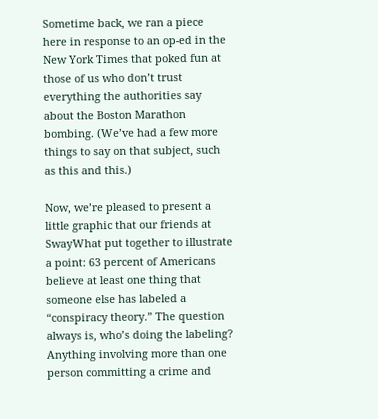Sometime back, we ran a piece here in response to an op-ed in the New York Times that poked fun at those of us who don’t trust everything the authorities say about the Boston Marathon bombing. (We’ve had a few more things to say on that subject, such as this and this.)

Now, we’re pleased to present a little graphic that our friends at SwayWhat put together to illustrate a point: 63 percent of Americans believe at least one thing that someone else has labeled a “conspiracy theory.” The question always is, who’s doing the labeling? Anything involving more than one person committing a crime and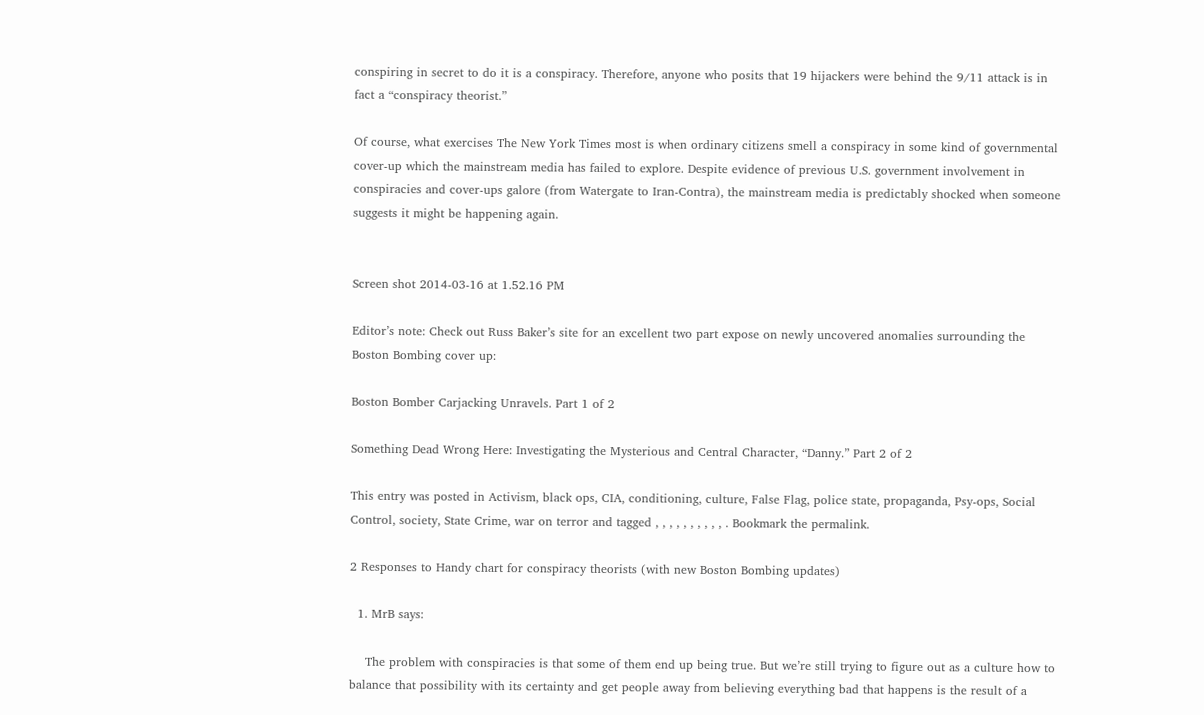conspiring in secret to do it is a conspiracy. Therefore, anyone who posits that 19 hijackers were behind the 9/11 attack is in fact a “conspiracy theorist.”

Of course, what exercises The New York Times most is when ordinary citizens smell a conspiracy in some kind of governmental cover-up which the mainstream media has failed to explore. Despite evidence of previous U.S. government involvement in conspiracies and cover-ups galore (from Watergate to Iran-Contra), the mainstream media is predictably shocked when someone suggests it might be happening again.


Screen shot 2014-03-16 at 1.52.16 PM

Editor’s note: Check out Russ Baker’s site for an excellent two part expose on newly uncovered anomalies surrounding the Boston Bombing cover up:

Boston Bomber Carjacking Unravels. Part 1 of 2

Something Dead Wrong Here: Investigating the Mysterious and Central Character, “Danny.” Part 2 of 2

This entry was posted in Activism, black ops, CIA, conditioning, culture, False Flag, police state, propaganda, Psy-ops, Social Control, society, State Crime, war on terror and tagged , , , , , , , , , , . Bookmark the permalink.

2 Responses to Handy chart for conspiracy theorists (with new Boston Bombing updates)

  1. MrB says:

    The problem with conspiracies is that some of them end up being true. But we’re still trying to figure out as a culture how to balance that possibility with its certainty and get people away from believing everything bad that happens is the result of a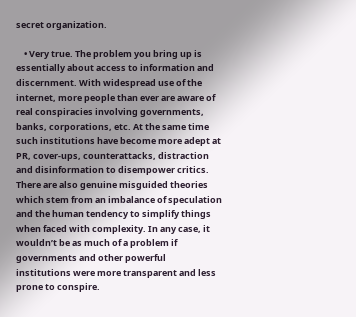secret organization.

    • Very true. The problem you bring up is essentially about access to information and discernment. With widespread use of the internet, more people than ever are aware of real conspiracies involving governments, banks, corporations, etc. At the same time such institutions have become more adept at PR, cover-ups, counterattacks, distraction and disinformation to disempower critics. There are also genuine misguided theories which stem from an imbalance of speculation and the human tendency to simplify things when faced with complexity. In any case, it wouldn’t be as much of a problem if governments and other powerful institutions were more transparent and less prone to conspire.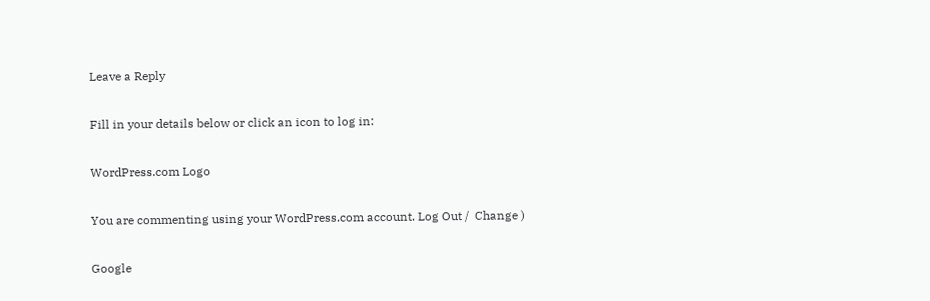Leave a Reply

Fill in your details below or click an icon to log in:

WordPress.com Logo

You are commenting using your WordPress.com account. Log Out /  Change )

Google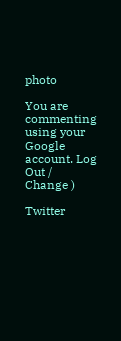photo

You are commenting using your Google account. Log Out /  Change )

Twitter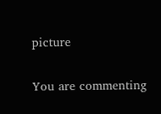picture

You are commenting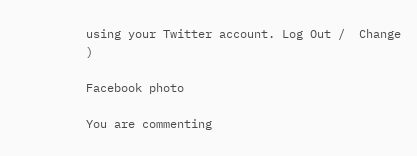using your Twitter account. Log Out /  Change )

Facebook photo

You are commenting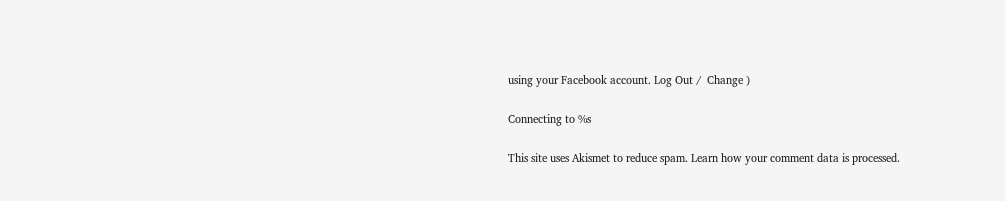using your Facebook account. Log Out /  Change )

Connecting to %s

This site uses Akismet to reduce spam. Learn how your comment data is processed.